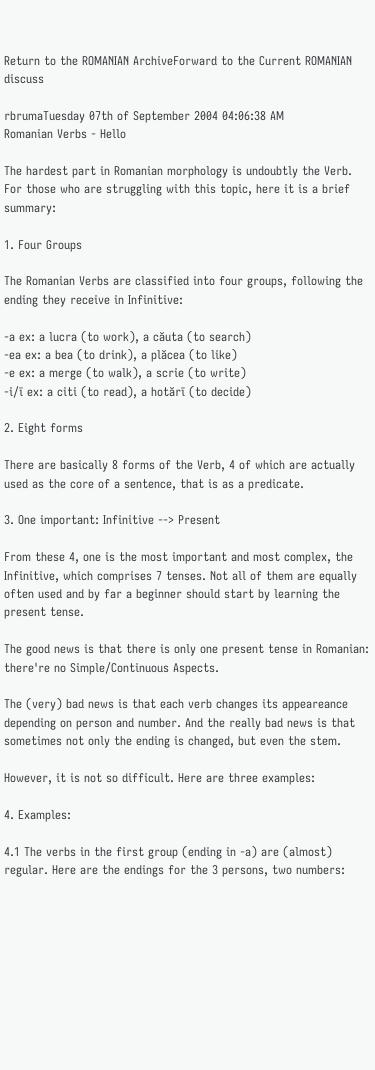Return to the ROMANIAN ArchiveForward to the Current ROMANIAN discuss

rbrumaTuesday 07th of September 2004 04:06:38 AM
Romanian Verbs - Hello

The hardest part in Romanian morphology is undoubtly the Verb. For those who are struggling with this topic, here it is a brief summary:

1. Four Groups

The Romanian Verbs are classified into four groups, following the ending they receive in Infinitive:

-a ex: a lucra (to work), a căuta (to search)
-ea ex: a bea (to drink), a plăcea (to like)
-e ex: a merge (to walk), a scrie (to write)
-i/ī ex: a citi (to read), a hotărī (to decide)

2. Eight forms

There are basically 8 forms of the Verb, 4 of which are actually used as the core of a sentence, that is as a predicate.

3. One important: Infinitive --> Present

From these 4, one is the most important and most complex, the Infinitive, which comprises 7 tenses. Not all of them are equally often used and by far a beginner should start by learning the present tense.

The good news is that there is only one present tense in Romanian: there're no Simple/Continuous Aspects.

The (very) bad news is that each verb changes its appeareance depending on person and number. And the really bad news is that sometimes not only the ending is changed, but even the stem.

However, it is not so difficult. Here are three examples:

4. Examples:

4.1 The verbs in the first group (ending in -a) are (almost) regular. Here are the endings for the 3 persons, two numbers: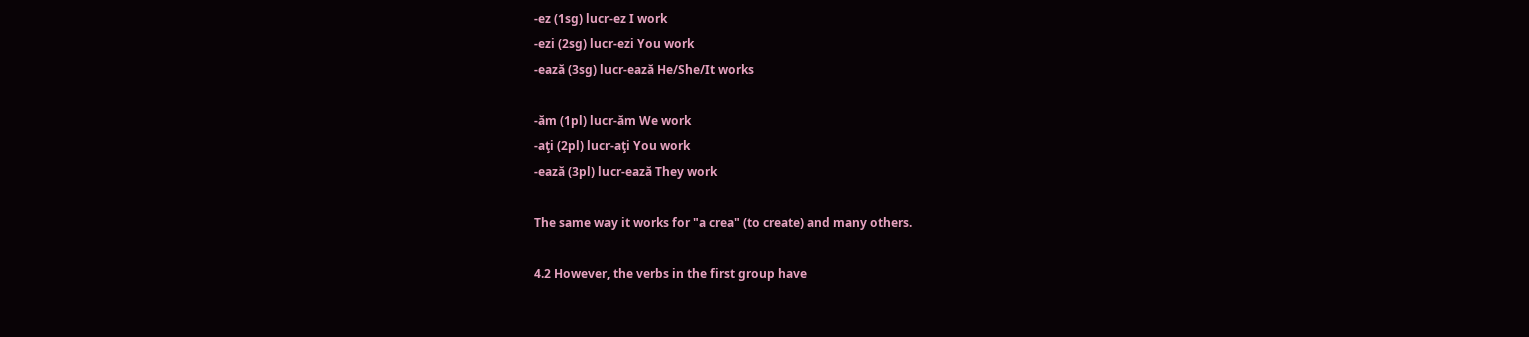-ez (1sg) lucr-ez I work
-ezi (2sg) lucr-ezi You work
-ează (3sg) lucr-ează He/She/It works

-ăm (1pl) lucr-ăm We work
-aţi (2pl) lucr-aţi You work
-ează (3pl) lucr-ează They work

The same way it works for "a crea" (to create) and many others.

4.2 However, the verbs in the first group have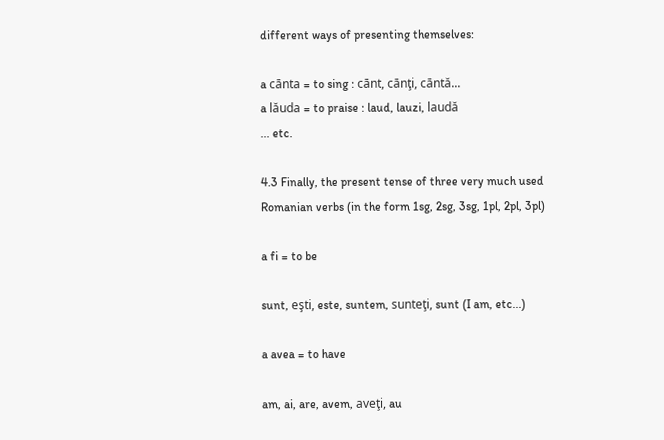different ways of presenting themselves:

a cānta = to sing : cānt, cānţi, cāntă...
a lăuda = to praise : laud, lauzi, laudă
... etc.

4.3 Finally, the present tense of three very much used Romanian verbs (in the form 1sg, 2sg, 3sg, 1pl, 2pl, 3pl)

a fi = to be

sunt, eşti, este, suntem, sunteţi, sunt (I am, etc...)

a avea = to have

am, ai, are, avem, aveţi, au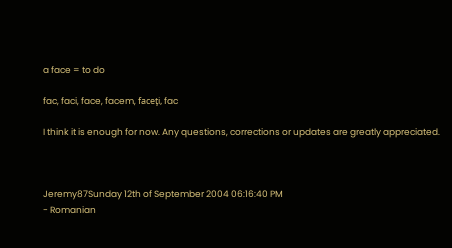a face = to do

fac, faci, face, facem, faceţi, fac

I think it is enough for now. Any questions, corrections or updates are greatly appreciated.



Jeremy87Sunday 12th of September 2004 06:16:40 PM
- Romanian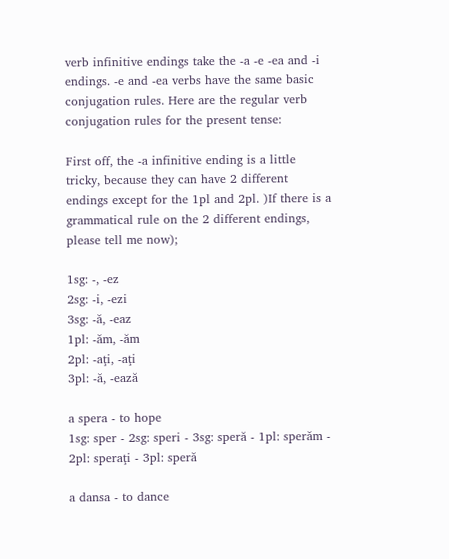verb infinitive endings take the -a -e -ea and -i endings. -e and -ea verbs have the same basic conjugation rules. Here are the regular verb conjugation rules for the present tense:

First off, the -a infinitive ending is a little tricky, because they can have 2 different endings except for the 1pl and 2pl. )If there is a grammatical rule on the 2 different endings, please tell me now);

1sg: -, -ez
2sg: -i, -ezi
3sg: -ă, -eaz
1pl: -ăm, -ăm
2pl: -aţi, -aţi
3pl: -ă, -ează

a spera - to hope
1sg: sper - 2sg: speri - 3sg: speră - 1pl: sperăm - 2pl: speraţi - 3pl: speră

a dansa - to dance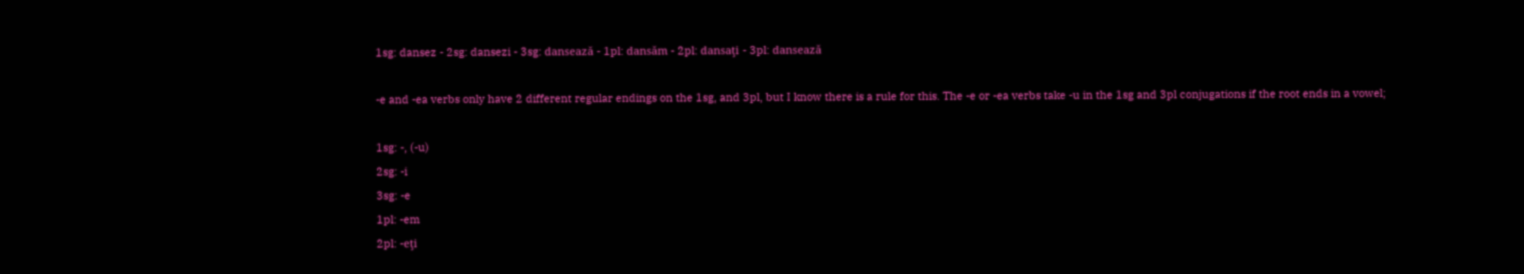1sg: dansez - 2sg: dansezi - 3sg: dansează - 1pl: dansăm - 2pl: dansaţi - 3pl: dansează

-e and -ea verbs only have 2 different regular endings on the 1sg, and 3pl, but I know there is a rule for this. The -e or -ea verbs take -u in the 1sg and 3pl conjugations if the root ends in a vowel;

1sg: -, (-u)
2sg: -i
3sg: -e
1pl: -em
2pl: -eţi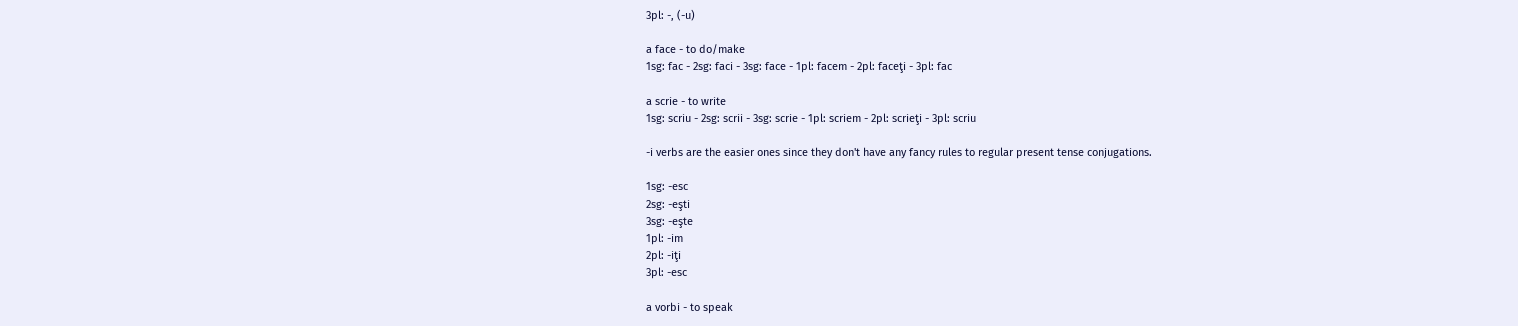3pl: -, (-u)

a face - to do/make
1sg: fac - 2sg: faci - 3sg: face - 1pl: facem - 2pl: faceţi - 3pl: fac

a scrie - to write
1sg: scriu - 2sg: scrii - 3sg: scrie - 1pl: scriem - 2pl: scrieţi - 3pl: scriu

-i verbs are the easier ones since they don't have any fancy rules to regular present tense conjugations.

1sg: -esc
2sg: -eşti
3sg: -eşte
1pl: -im
2pl: -iţi
3pl: -esc

a vorbi - to speak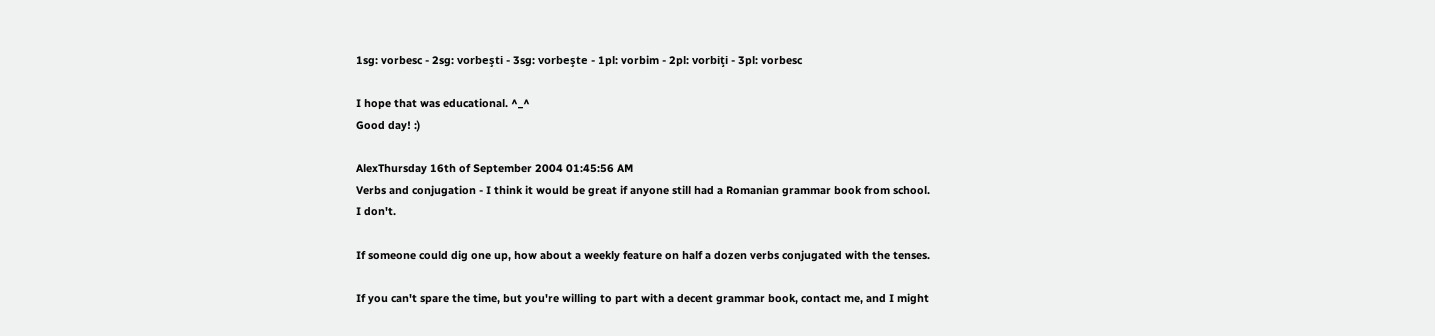1sg: vorbesc - 2sg: vorbeşti - 3sg: vorbeşte - 1pl: vorbim - 2pl: vorbiţi - 3pl: vorbesc

I hope that was educational. ^_^
Good day! :)

AlexThursday 16th of September 2004 01:45:56 AM
Verbs and conjugation - I think it would be great if anyone still had a Romanian grammar book from school. I don't.

If someone could dig one up, how about a weekly feature on half a dozen verbs conjugated with the tenses.

If you can't spare the time, but you're willing to part with a decent grammar book, contact me, and I might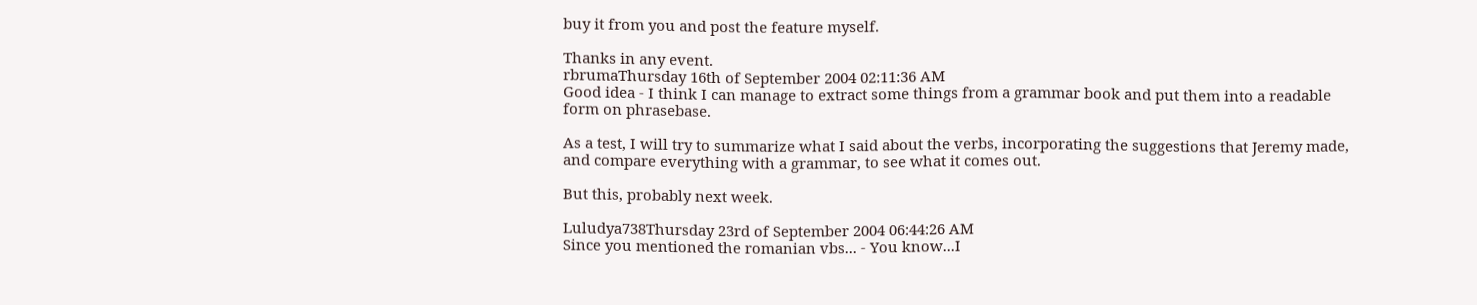buy it from you and post the feature myself.

Thanks in any event.
rbrumaThursday 16th of September 2004 02:11:36 AM
Good idea - I think I can manage to extract some things from a grammar book and put them into a readable form on phrasebase.

As a test, I will try to summarize what I said about the verbs, incorporating the suggestions that Jeremy made, and compare everything with a grammar, to see what it comes out.

But this, probably next week.

Luludya738Thursday 23rd of September 2004 06:44:26 AM
Since you mentioned the romanian vbs... - You know...I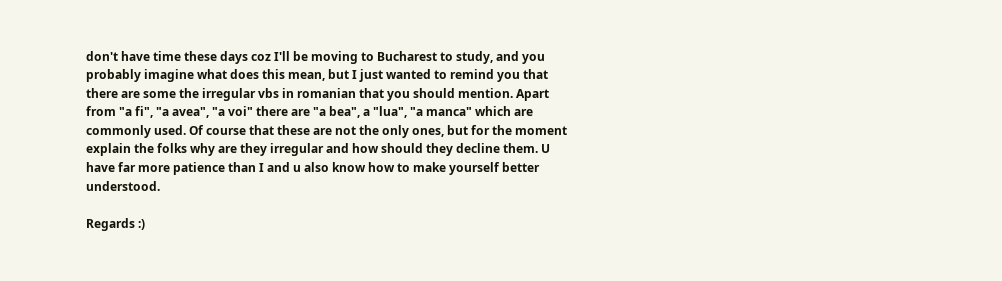don't have time these days coz I'll be moving to Bucharest to study, and you probably imagine what does this mean, but I just wanted to remind you that there are some the irregular vbs in romanian that you should mention. Apart from "a fi", "a avea", "a voi" there are "a bea", a "lua", "a manca" which are commonly used. Of course that these are not the only ones, but for the moment explain the folks why are they irregular and how should they decline them. U have far more patience than I and u also know how to make yourself better understood.

Regards :)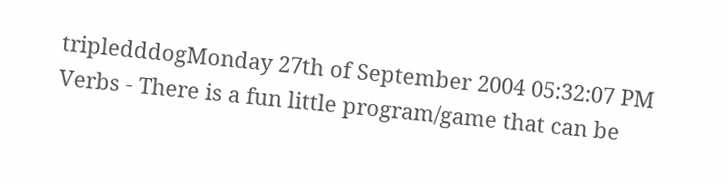tripledddogMonday 27th of September 2004 05:32:07 PM
Verbs - There is a fun little program/game that can be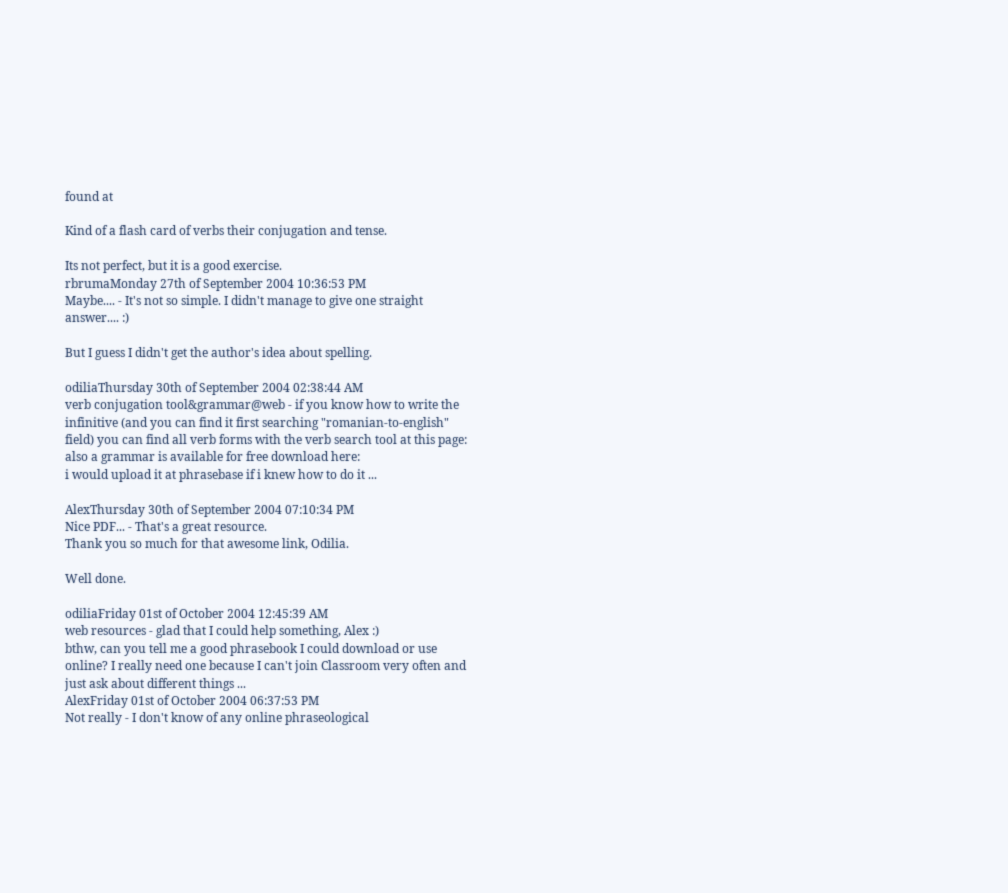found at

Kind of a flash card of verbs their conjugation and tense.

Its not perfect, but it is a good exercise.
rbrumaMonday 27th of September 2004 10:36:53 PM
Maybe.... - It's not so simple. I didn't manage to give one straight answer.... :)

But I guess I didn't get the author's idea about spelling.

odiliaThursday 30th of September 2004 02:38:44 AM
verb conjugation tool&grammar@web - if you know how to write the infinitive (and you can find it first searching "romanian-to-english" field) you can find all verb forms with the verb search tool at this page:
also a grammar is available for free download here:
i would upload it at phrasebase if i knew how to do it ...

AlexThursday 30th of September 2004 07:10:34 PM
Nice PDF... - That's a great resource.
Thank you so much for that awesome link, Odilia.

Well done.

odiliaFriday 01st of October 2004 12:45:39 AM
web resources - glad that I could help something, Alex :)
bthw, can you tell me a good phrasebook I could download or use online? I really need one because I can't join Classroom very often and just ask about different things ...
AlexFriday 01st of October 2004 06:37:53 PM
Not really - I don't know of any online phraseological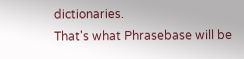dictionaries.
That's what Phrasebase will be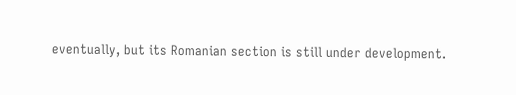eventually, but its Romanian section is still under development.